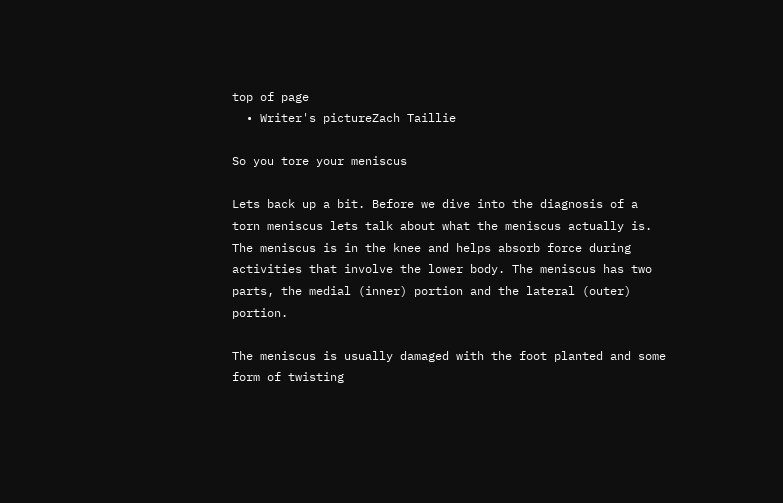top of page
  • Writer's pictureZach Taillie

So you tore your meniscus

Lets back up a bit. Before we dive into the diagnosis of a torn meniscus lets talk about what the meniscus actually is. The meniscus is in the knee and helps absorb force during activities that involve the lower body. The meniscus has two parts, the medial (inner) portion and the lateral (outer) portion.

The meniscus is usually damaged with the foot planted and some form of twisting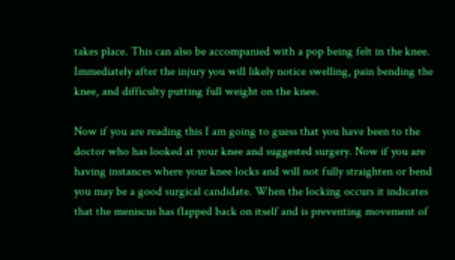takes place. This can also be accompanied with a pop being felt in the knee. Immediately after the injury you will likely notice swelling, pain bending the knee, and difficulty putting full weight on the knee.

Now if you are reading this I am going to guess that you have been to the doctor who has looked at your knee and suggested surgery. Now if you are having instances where your knee locks and will not fully straighten or bend you may be a good surgical candidate. When the locking occurs it indicates that the meniscus has flapped back on itself and is preventing movement of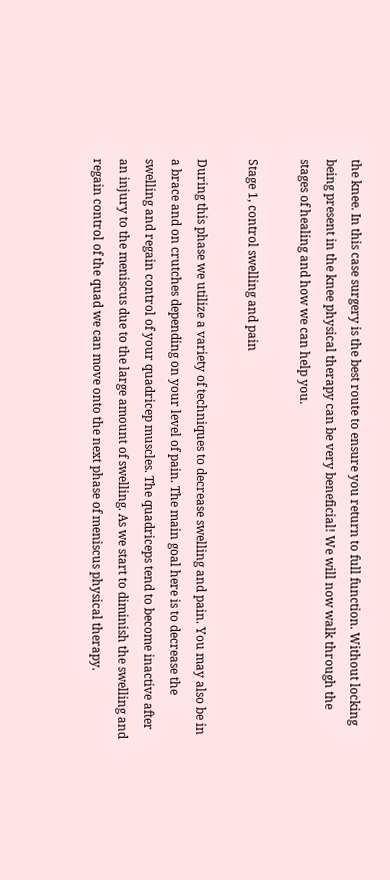the knee. In this case surgery is the best route to ensure you return to full function. Without locking being present in the knee physical therapy can be very beneficial! We will now walk through the stages of healing and how we can help you.

Stage 1, control swelling and pain

During this phase we utilize a variety of techniques to decrease swelling and pain. You may also be in a brace and on crutches depending on your level of pain. The main goal here is to decrease the swelling and regain control of your quadricep muscles. The quadriceps tend to become inactive after an injury to the meniscus due to the large amount of swelling. As we start to diminish the swelling and regain control of the quad we can move onto the next phase of meniscus physical therapy.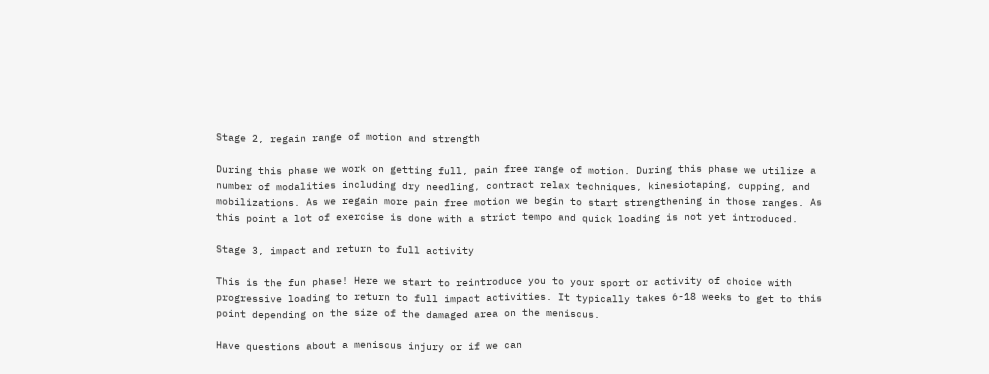Stage 2, regain range of motion and strength

During this phase we work on getting full, pain free range of motion. During this phase we utilize a number of modalities including dry needling, contract relax techniques, kinesiotaping, cupping, and mobilizations. As we regain more pain free motion we begin to start strengthening in those ranges. As this point a lot of exercise is done with a strict tempo and quick loading is not yet introduced.

Stage 3, impact and return to full activity

This is the fun phase! Here we start to reintroduce you to your sport or activity of choice with progressive loading to return to full impact activities. It typically takes 6-18 weeks to get to this point depending on the size of the damaged area on the meniscus.

Have questions about a meniscus injury or if we can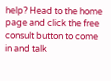help? Head to the home page and click the free consult button to come in and talk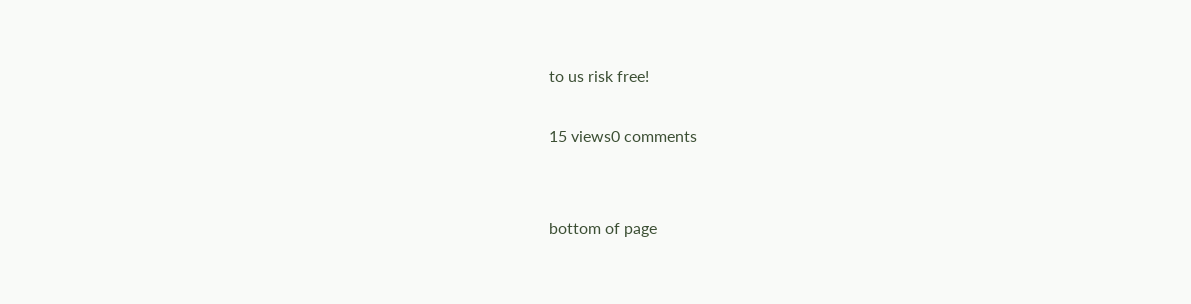to us risk free!

15 views0 comments


bottom of page